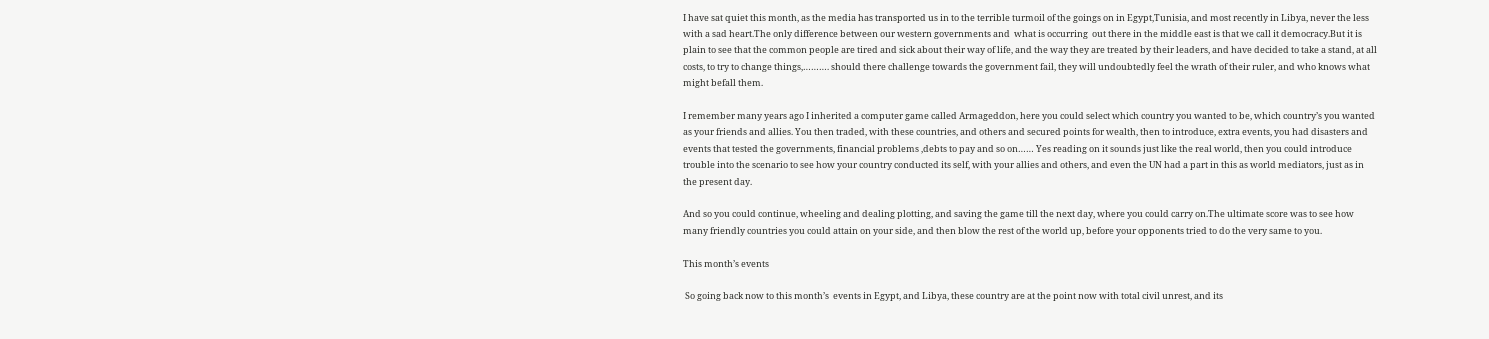I have sat quiet this month, as the media has transported us in to the terrible turmoil of the goings on in Egypt,Tunisia, and most recently in Libya, never the less with a sad heart.The only difference between our western governments and  what is occurring  out there in the middle east is that we call it democracy.But it is plain to see that the common people are tired and sick about their way of life, and the way they are treated by their leaders, and have decided to take a stand, at all costs, to try to change things,………. should there challenge towards the government fail, they will undoubtedly feel the wrath of their ruler, and who knows what might befall them.

I remember many years ago I inherited a computer game called Armageddon, here you could select which country you wanted to be, which country’s you wanted as your friends and allies. You then traded, with these countries, and others and secured points for wealth, then to introduce, extra events, you had disasters and events that tested the governments, financial problems ,debts to pay and so on…… Yes reading on it sounds just like the real world, then you could introduce trouble into the scenario to see how your country conducted its self, with your allies and others, and even the UN had a part in this as world mediators, just as in the present day.

And so you could continue, wheeling and dealing plotting, and saving the game till the next day, where you could carry on.The ultimate score was to see how many friendly countries you could attain on your side, and then blow the rest of the world up, before your opponents tried to do the very same to you.

This month’s events

 So going back now to this month’s  events in Egypt, and Libya, these country are at the point now with total civil unrest, and its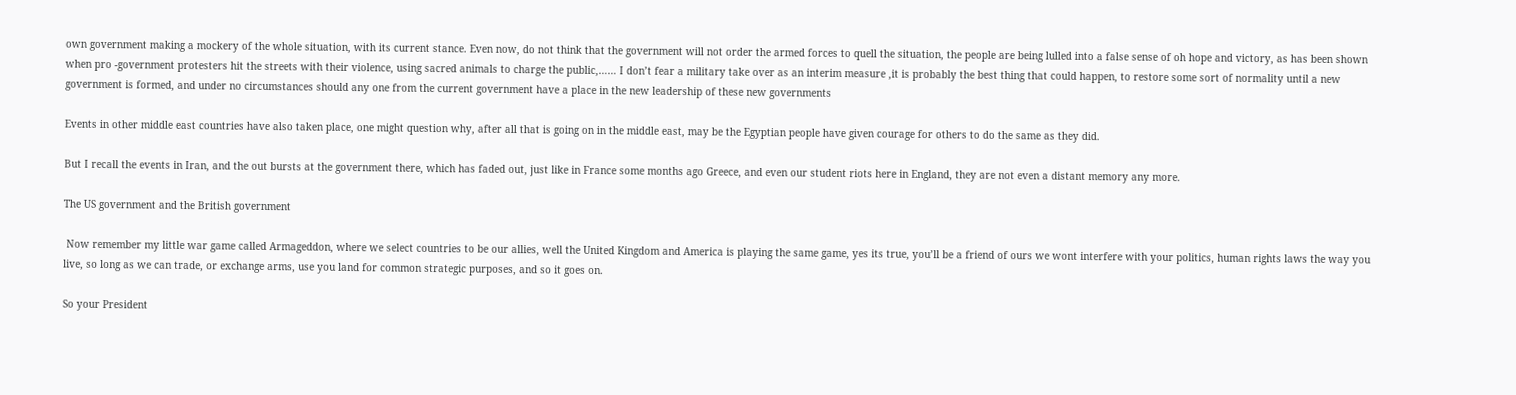own government making a mockery of the whole situation, with its current stance. Even now, do not think that the government will not order the armed forces to quell the situation, the people are being lulled into a false sense of oh hope and victory, as has been shown when pro -government protesters hit the streets with their violence, using sacred animals to charge the public,…… I don’t fear a military take over as an interim measure ,it is probably the best thing that could happen, to restore some sort of normality until a new government is formed, and under no circumstances should any one from the current government have a place in the new leadership of these new governments

Events in other middle east countries have also taken place, one might question why, after all that is going on in the middle east, may be the Egyptian people have given courage for others to do the same as they did.

But I recall the events in Iran, and the out bursts at the government there, which has faded out, just like in France some months ago Greece, and even our student riots here in England, they are not even a distant memory any more.

The US government and the British government

 Now remember my little war game called Armageddon, where we select countries to be our allies, well the United Kingdom and America is playing the same game, yes its true, you’ll be a friend of ours we wont interfere with your politics, human rights laws the way you live, so long as we can trade, or exchange arms, use you land for common strategic purposes, and so it goes on.

So your President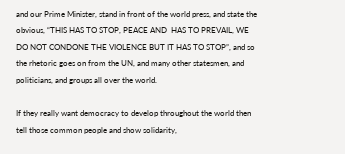and our Prime Minister, stand in front of the world press, and state the obvious, “THIS HAS TO STOP, PEACE AND  HAS TO PREVAIL, WE DO NOT CONDONE THE VIOLENCE BUT IT HAS TO STOP”, and so the rhetoric goes on from the UN, and many other statesmen, and politicians, and groups all over the world.

If they really want democracy to develop throughout the world then tell those common people and show solidarity,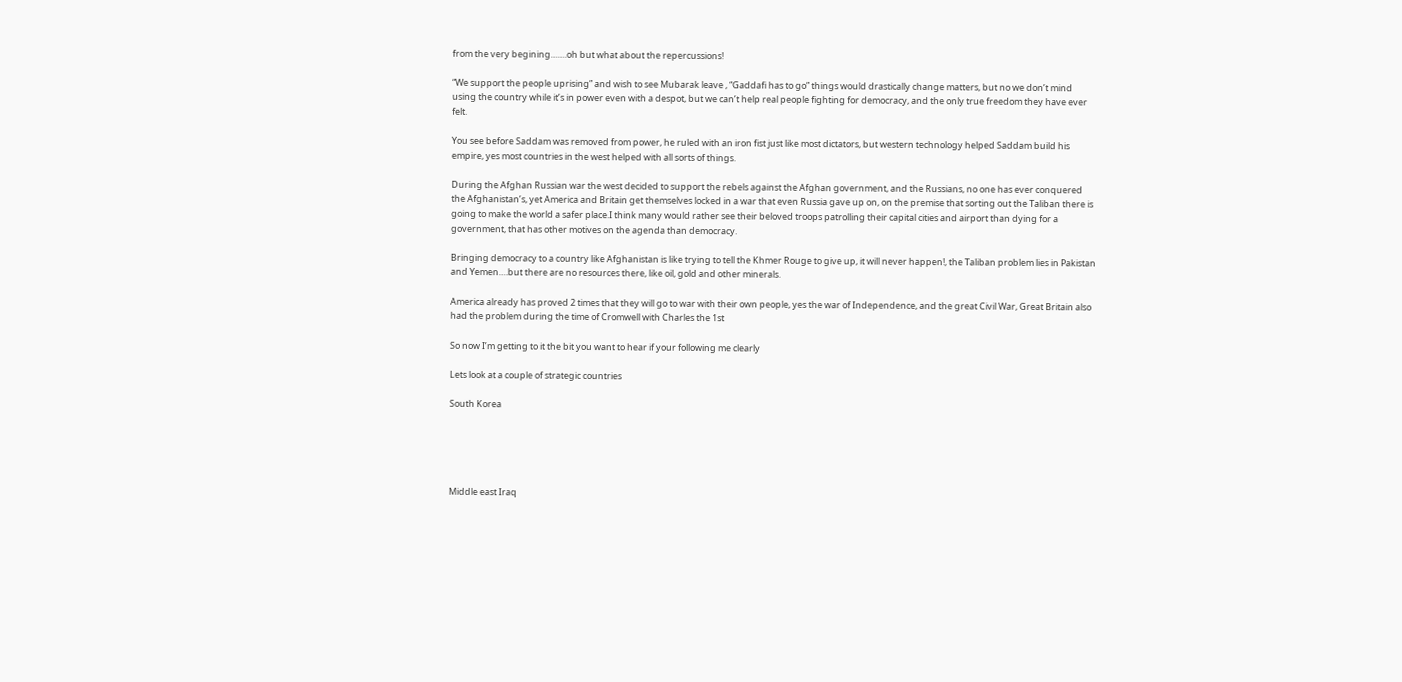from the very begining…….oh but what about the repercussions!

“We support the people uprising” and wish to see Mubarak leave , “Gaddafi has to go” things would drastically change matters, but no we don’t mind using the country while it’s in power even with a despot, but we can’t help real people fighting for democracy, and the only true freedom they have ever felt.

You see before Saddam was removed from power, he ruled with an iron fist just like most dictators, but western technology helped Saddam build his empire, yes most countries in the west helped with all sorts of things.

During the Afghan Russian war the west decided to support the rebels against the Afghan government, and the Russians, no one has ever conquered the Afghanistan’s, yet America and Britain get themselves locked in a war that even Russia gave up on, on the premise that sorting out the Taliban there is going to make the world a safer place.I think many would rather see their beloved troops patrolling their capital cities and airport than dying for a government, that has other motives on the agenda than democracy.

Bringing democracy to a country like Afghanistan is like trying to tell the Khmer Rouge to give up, it will never happen!, the Taliban problem lies in Pakistan and Yemen….but there are no resources there, like oil, gold and other minerals.

America already has proved 2 times that they will go to war with their own people, yes the war of Independence, and the great Civil War, Great Britain also had the problem during the time of Cromwell with Charles the 1st

So now I’m getting to it the bit you want to hear if your following me clearly

Lets look at a couple of strategic countries

South Korea





Middle east Iraq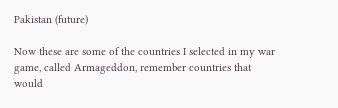Pakistan (future)

Now these are some of the countries I selected in my war game, called Armageddon, remember countries that would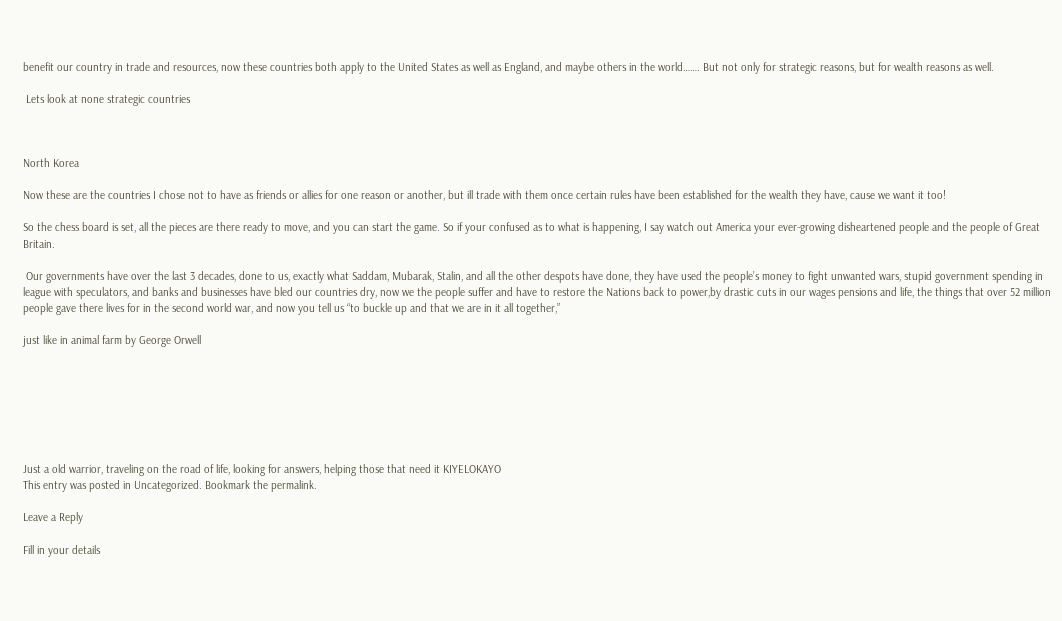benefit our country in trade and resources, now these countries both apply to the United States as well as England, and maybe others in the world……. But not only for strategic reasons, but for wealth reasons as well.

 Lets look at none strategic countries



North Korea

Now these are the countries I chose not to have as friends or allies for one reason or another, but ill trade with them once certain rules have been established for the wealth they have, cause we want it too!

So the chess board is set, all the pieces are there ready to move, and you can start the game. So if your confused as to what is happening, I say watch out America your ever-growing disheartened people and the people of Great Britain.

 Our governments have over the last 3 decades, done to us, exactly what Saddam, Mubarak, Stalin, and all the other despots have done, they have used the people’s money to fight unwanted wars, stupid government spending in league with speculators, and banks and businesses have bled our countries dry, now we the people suffer and have to restore the Nations back to power,by drastic cuts in our wages pensions and life, the things that over 52 million people gave there lives for in the second world war, and now you tell us “to buckle up and that we are in it all together,”

just like in animal farm by George Orwell







Just a old warrior, traveling on the road of life, looking for answers, helping those that need it KIYELOKAYO
This entry was posted in Uncategorized. Bookmark the permalink.

Leave a Reply

Fill in your details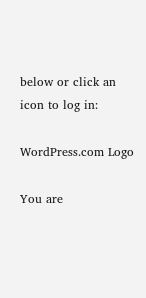below or click an icon to log in:

WordPress.com Logo

You are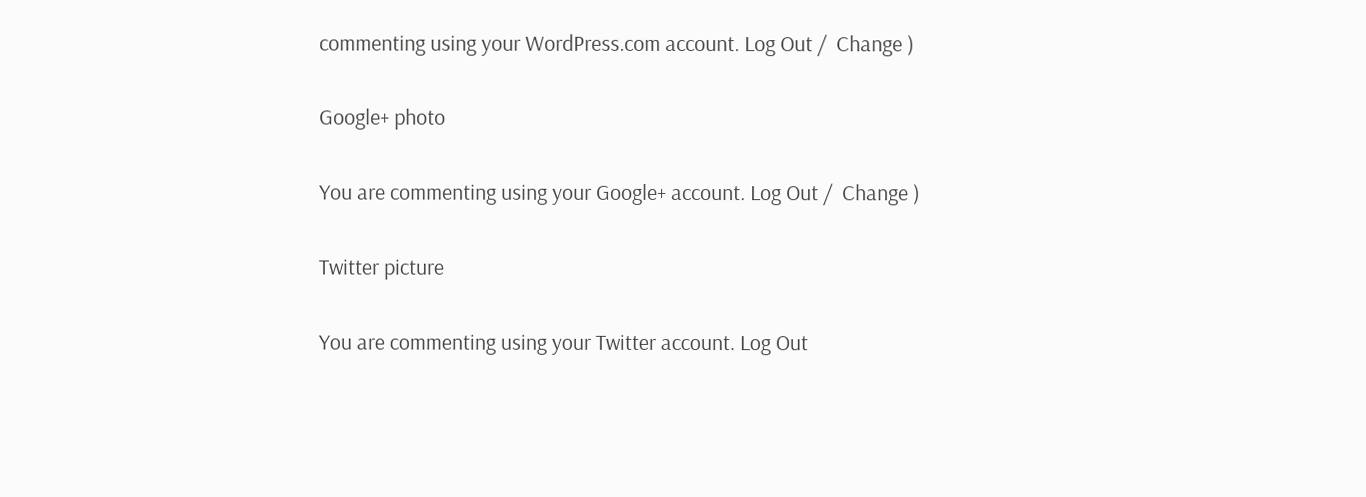commenting using your WordPress.com account. Log Out /  Change )

Google+ photo

You are commenting using your Google+ account. Log Out /  Change )

Twitter picture

You are commenting using your Twitter account. Log Out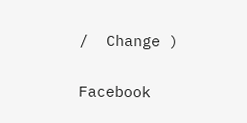/  Change )

Facebook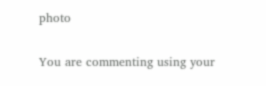photo

You are commenting using your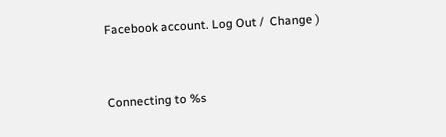Facebook account. Log Out /  Change )


Connecting to %s